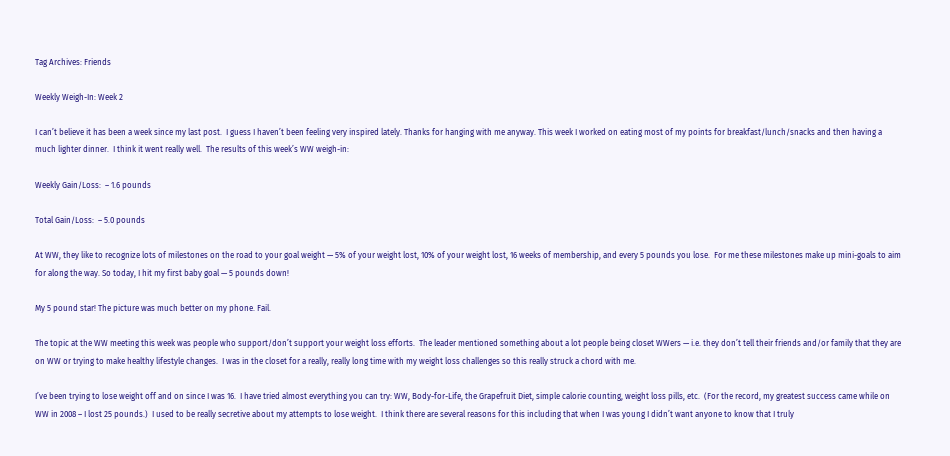Tag Archives: Friends

Weekly Weigh-In: Week 2

I can’t believe it has been a week since my last post.  I guess I haven’t been feeling very inspired lately. Thanks for hanging with me anyway. This week I worked on eating most of my points for breakfast/lunch/snacks and then having a much lighter dinner.  I think it went really well.  The results of this week’s WW weigh-in:

Weekly Gain/Loss:  – 1.6 pounds

Total Gain/Loss:  – 5.0 pounds

At WW, they like to recognize lots of milestones on the road to your goal weight — 5% of your weight lost, 10% of your weight lost, 16 weeks of membership, and every 5 pounds you lose.  For me these milestones make up mini-goals to aim for along the way. So today, I hit my first baby goal — 5 pounds down!

My 5 pound star! The picture was much better on my phone. Fail.

The topic at the WW meeting this week was people who support/don’t support your weight loss efforts.  The leader mentioned something about a lot people being closet WWers — i.e. they don’t tell their friends and/or family that they are on WW or trying to make healthy lifestyle changes.  I was in the closet for a really, really long time with my weight loss challenges so this really struck a chord with me.

I’ve been trying to lose weight off and on since I was 16.  I have tried almost everything you can try: WW, Body-for-Life, the Grapefruit Diet, simple calorie counting, weight loss pills, etc.  (For the record, my greatest success came while on WW in 2008 – I lost 25 pounds.)  I used to be really secretive about my attempts to lose weight.  I think there are several reasons for this including that when I was young I didn’t want anyone to know that I truly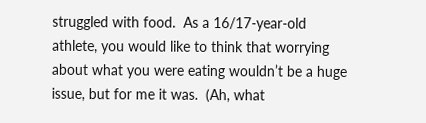struggled with food.  As a 16/17-year-old athlete, you would like to think that worrying about what you were eating wouldn’t be a huge issue, but for me it was.  (Ah, what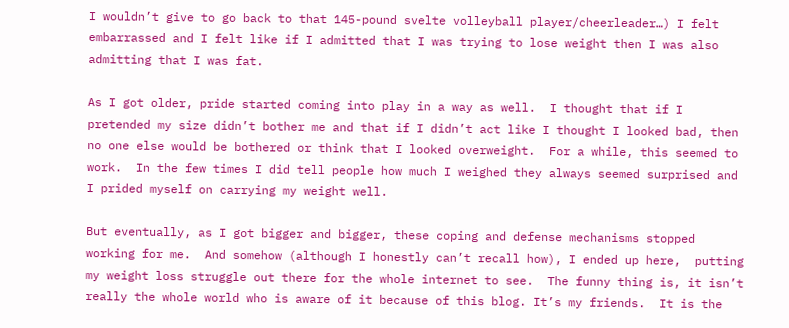I wouldn’t give to go back to that 145-pound svelte volleyball player/cheerleader…) I felt embarrassed and I felt like if I admitted that I was trying to lose weight then I was also admitting that I was fat.

As I got older, pride started coming into play in a way as well.  I thought that if I pretended my size didn’t bother me and that if I didn’t act like I thought I looked bad, then no one else would be bothered or think that I looked overweight.  For a while, this seemed to work.  In the few times I did tell people how much I weighed they always seemed surprised and I prided myself on carrying my weight well.

But eventually, as I got bigger and bigger, these coping and defense mechanisms stopped working for me.  And somehow (although I honestly can’t recall how), I ended up here,  putting my weight loss struggle out there for the whole internet to see.  The funny thing is, it isn’t really the whole world who is aware of it because of this blog. It’s my friends.  It is the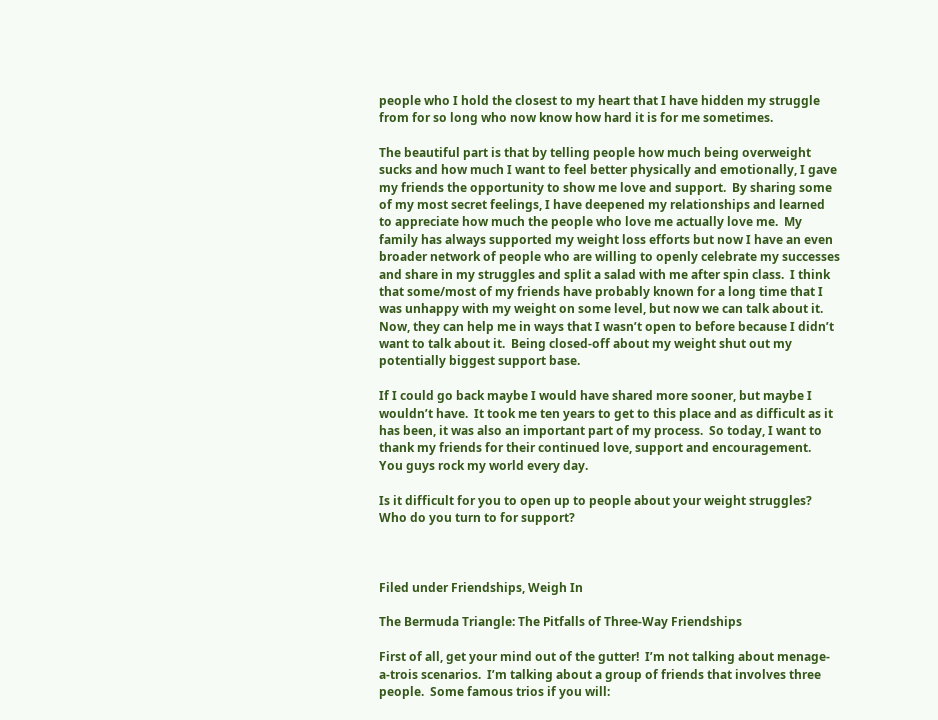people who I hold the closest to my heart that I have hidden my struggle from for so long who now know how hard it is for me sometimes.

The beautiful part is that by telling people how much being overweight sucks and how much I want to feel better physically and emotionally, I gave my friends the opportunity to show me love and support.  By sharing some of my most secret feelings, I have deepened my relationships and learned to appreciate how much the people who love me actually love me.  My family has always supported my weight loss efforts but now I have an even broader network of people who are willing to openly celebrate my successes and share in my struggles and split a salad with me after spin class.  I think that some/most of my friends have probably known for a long time that I was unhappy with my weight on some level, but now we can talk about it.  Now, they can help me in ways that I wasn’t open to before because I didn’t want to talk about it.  Being closed-off about my weight shut out my potentially biggest support base.

If I could go back maybe I would have shared more sooner, but maybe I wouldn’t have.  It took me ten years to get to this place and as difficult as it has been, it was also an important part of my process.  So today, I want to thank my friends for their continued love, support and encouragement.  You guys rock my world every day.

Is it difficult for you to open up to people about your weight struggles?  Who do you turn to for support?



Filed under Friendships, Weigh In

The Bermuda Triangle: The Pitfalls of Three-Way Friendships

First of all, get your mind out of the gutter!  I’m not talking about menage-a-trois scenarios.  I’m talking about a group of friends that involves three people.  Some famous trios if you will: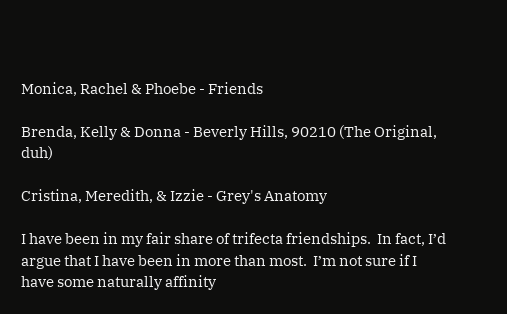Monica, Rachel & Phoebe - Friends

Brenda, Kelly & Donna - Beverly Hills, 90210 (The Original, duh)

Cristina, Meredith, & Izzie - Grey's Anatomy

I have been in my fair share of trifecta friendships.  In fact, I’d argue that I have been in more than most.  I’m not sure if I have some naturally affinity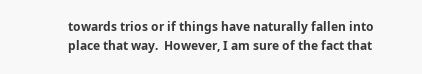towards trios or if things have naturally fallen into place that way.  However, I am sure of the fact that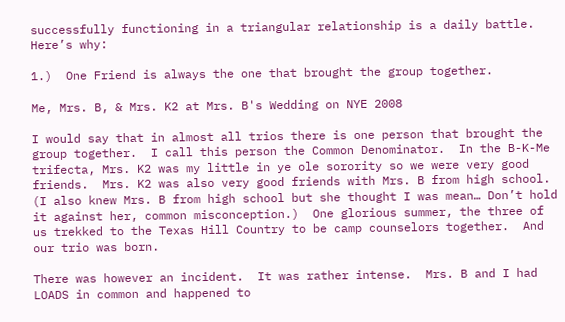successfully functioning in a triangular relationship is a daily battle. Here’s why:

1.)  One Friend is always the one that brought the group together.

Me, Mrs. B, & Mrs. K2 at Mrs. B's Wedding on NYE 2008

I would say that in almost all trios there is one person that brought the group together.  I call this person the Common Denominator.  In the B-K-Me trifecta, Mrs. K2 was my little in ye ole sorority so we were very good friends.  Mrs. K2 was also very good friends with Mrs. B from high school.  (I also knew Mrs. B from high school but she thought I was mean… Don’t hold it against her, common misconception.)  One glorious summer, the three of us trekked to the Texas Hill Country to be camp counselors together.  And our trio was born.

There was however an incident.  It was rather intense.  Mrs. B and I had LOADS in common and happened to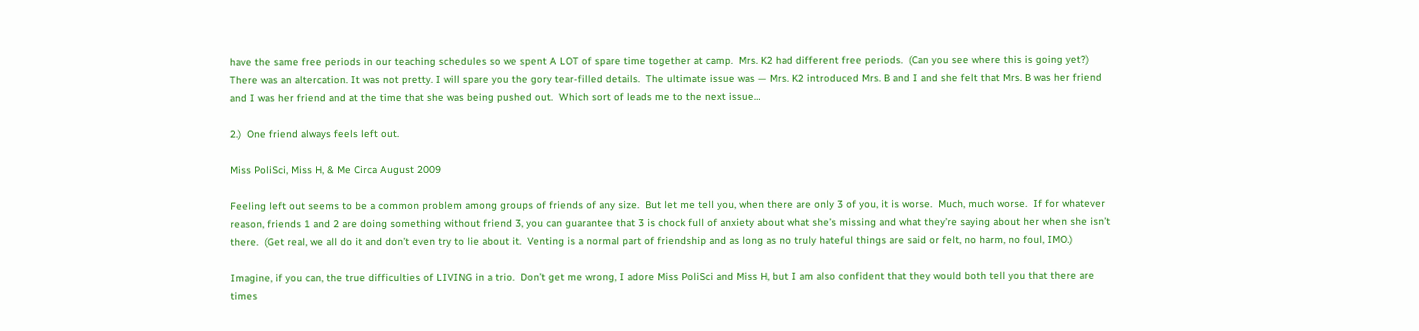have the same free periods in our teaching schedules so we spent A LOT of spare time together at camp.  Mrs. K2 had different free periods.  (Can you see where this is going yet?)  There was an altercation. It was not pretty. I will spare you the gory tear-filled details.  The ultimate issue was — Mrs. K2 introduced Mrs. B and I and she felt that Mrs. B was her friend and I was her friend and at the time that she was being pushed out.  Which sort of leads me to the next issue…

2.)  One friend always feels left out.

Miss PoliSci, Miss H, & Me Circa August 2009

Feeling left out seems to be a common problem among groups of friends of any size.  But let me tell you, when there are only 3 of you, it is worse.  Much, much worse.  If for whatever reason, friends 1 and 2 are doing something without friend 3, you can guarantee that 3 is chock full of anxiety about what she’s missing and what they’re saying about her when she isn’t there.  (Get real, we all do it and don’t even try to lie about it.  Venting is a normal part of friendship and as long as no truly hateful things are said or felt, no harm, no foul, IMO.)

Imagine, if you can, the true difficulties of LIVING in a trio.  Don’t get me wrong, I adore Miss PoliSci and Miss H, but I am also confident that they would both tell you that there are times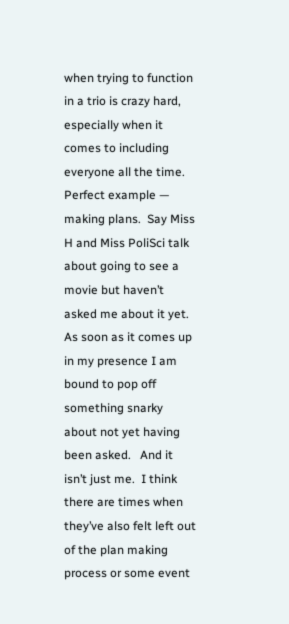when trying to function in a trio is crazy hard, especially when it comes to including everyone all the time.  Perfect example — making plans.  Say Miss H and Miss PoliSci talk about going to see a movie but haven’t asked me about it yet.  As soon as it comes up in my presence I am bound to pop off something snarky about not yet having been asked.   And it isn’t just me.  I think there are times when they’ve also felt left out of the plan making process or some event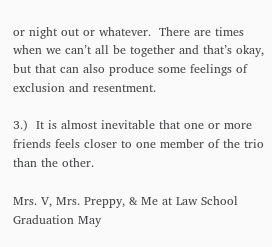or night out or whatever.  There are times when we can’t all be together and that’s okay, but that can also produce some feelings of exclusion and resentment.

3.)  It is almost inevitable that one or more friends feels closer to one member of the trio than the other.

Mrs. V, Mrs. Preppy, & Me at Law School Graduation May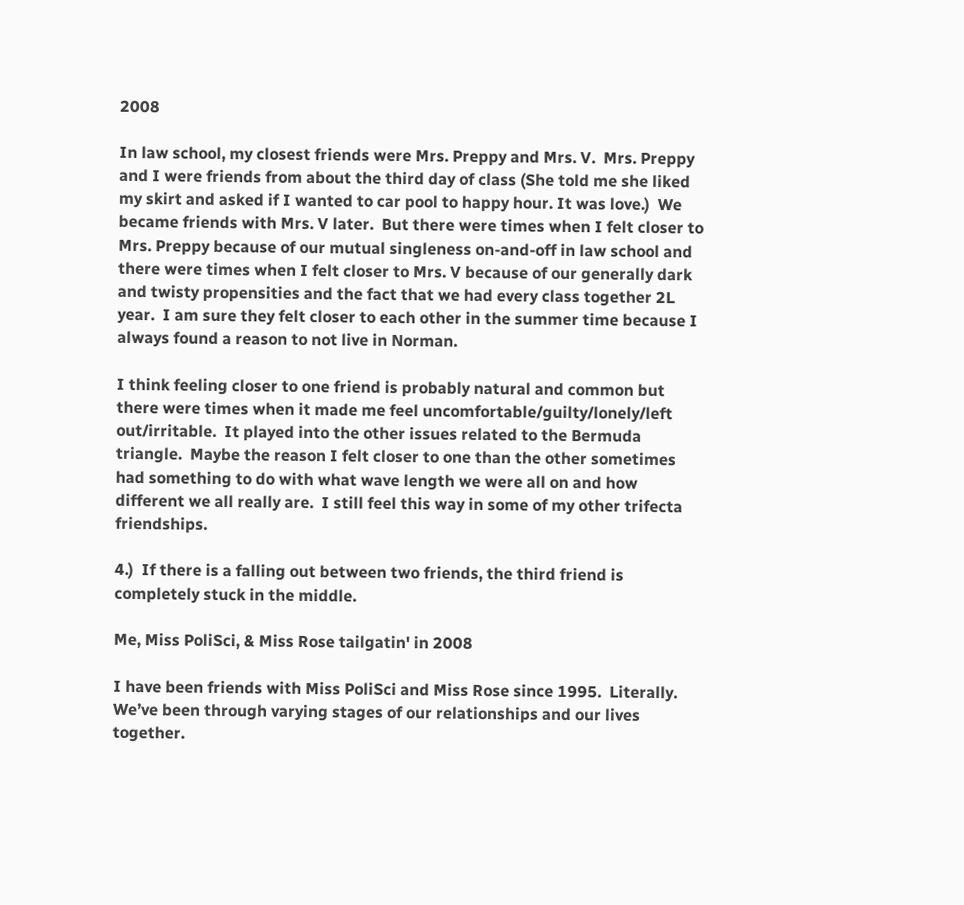2008

In law school, my closest friends were Mrs. Preppy and Mrs. V.  Mrs. Preppy and I were friends from about the third day of class (She told me she liked my skirt and asked if I wanted to car pool to happy hour. It was love.)  We became friends with Mrs. V later.  But there were times when I felt closer to Mrs. Preppy because of our mutual singleness on-and-off in law school and there were times when I felt closer to Mrs. V because of our generally dark and twisty propensities and the fact that we had every class together 2L year.  I am sure they felt closer to each other in the summer time because I always found a reason to not live in Norman.

I think feeling closer to one friend is probably natural and common but there were times when it made me feel uncomfortable/guilty/lonely/left out/irritable.  It played into the other issues related to the Bermuda triangle.  Maybe the reason I felt closer to one than the other sometimes had something to do with what wave length we were all on and how different we all really are.  I still feel this way in some of my other trifecta friendships.

4.)  If there is a falling out between two friends, the third friend is completely stuck in the middle.

Me, Miss PoliSci, & Miss Rose tailgatin' in 2008

I have been friends with Miss PoliSci and Miss Rose since 1995.  Literally.  We’ve been through varying stages of our relationships and our lives together.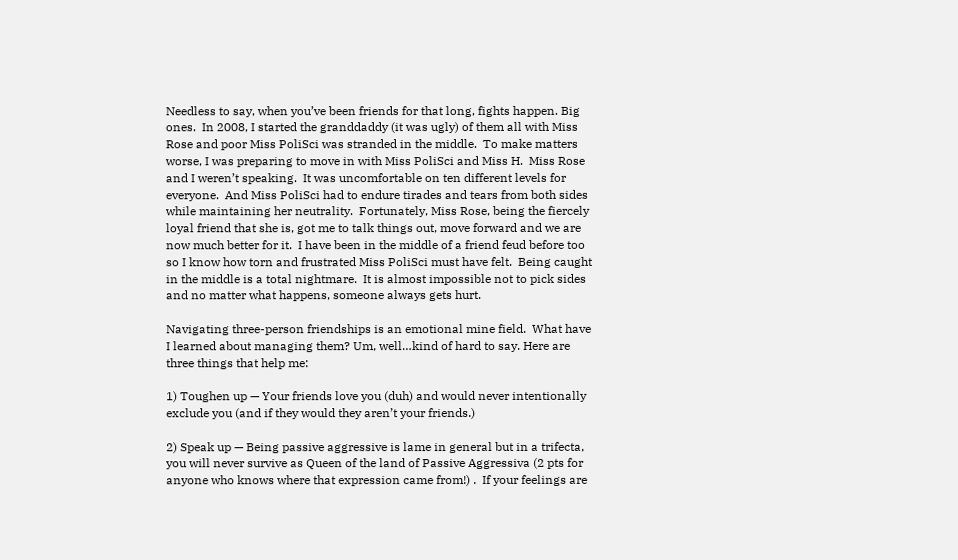Needless to say, when you’ve been friends for that long, fights happen. Big ones.  In 2008, I started the granddaddy (it was ugly) of them all with Miss Rose and poor Miss PoliSci was stranded in the middle.  To make matters worse, I was preparing to move in with Miss PoliSci and Miss H.  Miss Rose and I weren’t speaking.  It was uncomfortable on ten different levels for everyone.  And Miss PoliSci had to endure tirades and tears from both sides while maintaining her neutrality.  Fortunately, Miss Rose, being the fiercely loyal friend that she is, got me to talk things out, move forward and we are now much better for it.  I have been in the middle of a friend feud before too so I know how torn and frustrated Miss PoliSci must have felt.  Being caught in the middle is a total nightmare.  It is almost impossible not to pick sides and no matter what happens, someone always gets hurt.

Navigating three-person friendships is an emotional mine field.  What have I learned about managing them? Um, well…kind of hard to say. Here are three things that help me:

1) Toughen up — Your friends love you (duh) and would never intentionally exclude you (and if they would they aren’t your friends.)

2) Speak up — Being passive aggressive is lame in general but in a trifecta, you will never survive as Queen of the land of Passive Aggressiva (2 pts for anyone who knows where that expression came from!) .  If your feelings are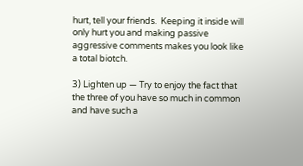hurt, tell your friends.  Keeping it inside will only hurt you and making passive aggressive comments makes you look like a total biotch.

3) Lighten up — Try to enjoy the fact that the three of you have so much in common and have such a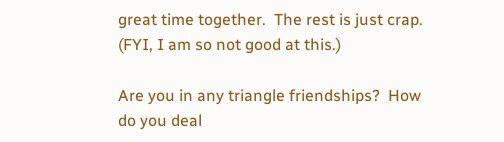great time together.  The rest is just crap.  (FYI, I am so not good at this.)

Are you in any triangle friendships?  How do you deal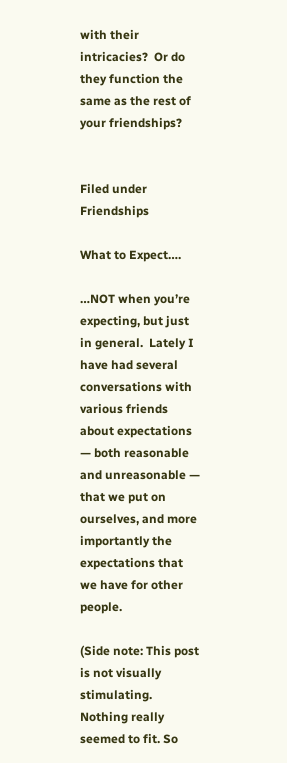with their intricacies?  Or do they function the same as the rest of your friendships?


Filed under Friendships

What to Expect….

…NOT when you’re expecting, but just in general.  Lately I have had several conversations with various friends about expectations — both reasonable and unreasonable — that we put on ourselves, and more importantly the expectations that we have for other people.

(Side note: This post is not visually stimulating.  Nothing really seemed to fit. So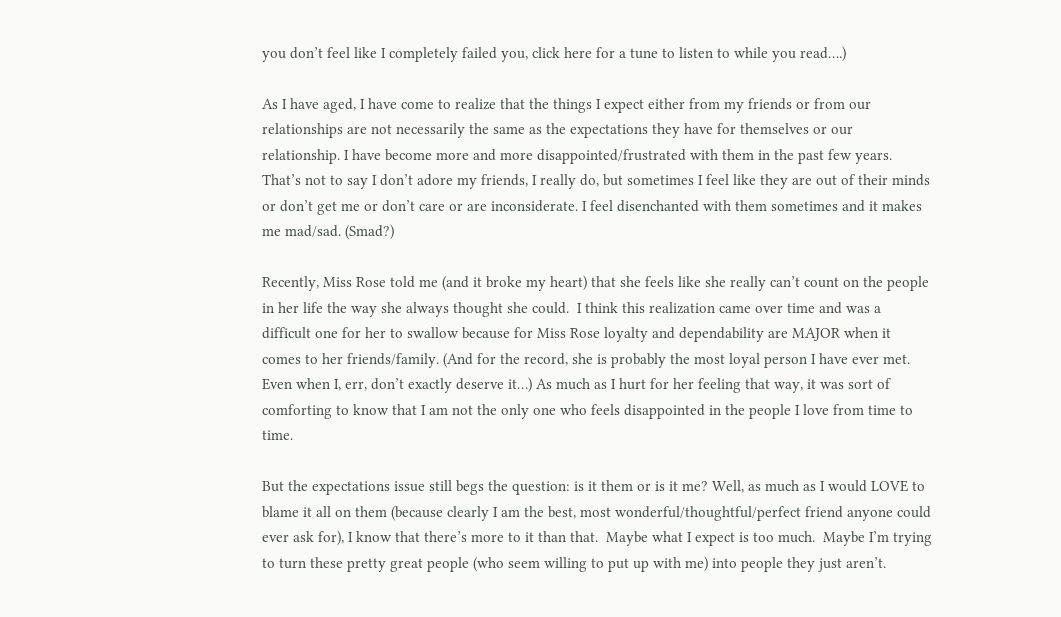you don’t feel like I completely failed you, click here for a tune to listen to while you read….)

As I have aged, I have come to realize that the things I expect either from my friends or from our relationships are not necessarily the same as the expectations they have for themselves or our relationship. I have become more and more disappointed/frustrated with them in the past few years. That’s not to say I don’t adore my friends, I really do, but sometimes I feel like they are out of their minds or don’t get me or don’t care or are inconsiderate. I feel disenchanted with them sometimes and it makes me mad/sad. (Smad?)

Recently, Miss Rose told me (and it broke my heart) that she feels like she really can’t count on the people in her life the way she always thought she could.  I think this realization came over time and was a difficult one for her to swallow because for Miss Rose loyalty and dependability are MAJOR when it comes to her friends/family. (And for the record, she is probably the most loyal person I have ever met. Even when I, err, don’t exactly deserve it…) As much as I hurt for her feeling that way, it was sort of comforting to know that I am not the only one who feels disappointed in the people I love from time to time.

But the expectations issue still begs the question: is it them or is it me? Well, as much as I would LOVE to blame it all on them (because clearly I am the best, most wonderful/thoughtful/perfect friend anyone could ever ask for), I know that there’s more to it than that.  Maybe what I expect is too much.  Maybe I’m trying to turn these pretty great people (who seem willing to put up with me) into people they just aren’t.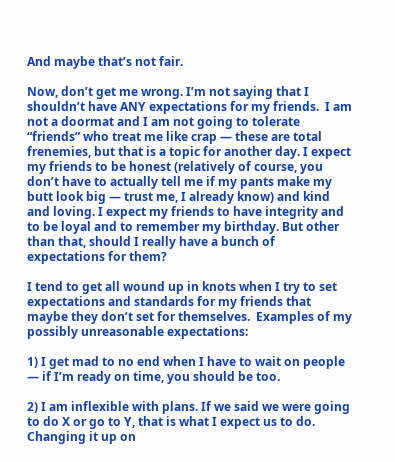And maybe that’s not fair.

Now, don’t get me wrong. I’m not saying that I shouldn’t have ANY expectations for my friends.  I am not a doormat and I am not going to tolerate “friends” who treat me like crap — these are total frenemies, but that is a topic for another day. I expect my friends to be honest (relatively of course, you don’t have to actually tell me if my pants make my butt look big — trust me, I already know) and kind and loving. I expect my friends to have integrity and to be loyal and to remember my birthday. But other than that, should I really have a bunch of expectations for them?

I tend to get all wound up in knots when I try to set expectations and standards for my friends that maybe they don’t set for themselves.  Examples of my possibly unreasonable expectations:

1) I get mad to no end when I have to wait on people — if I’m ready on time, you should be too.

2) I am inflexible with plans. If we said we were going to do X or go to Y, that is what I expect us to do. Changing it up on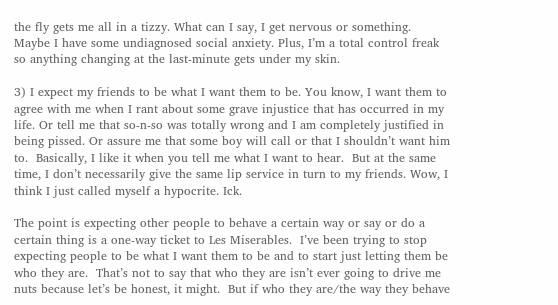the fly gets me all in a tizzy. What can I say, I get nervous or something. Maybe I have some undiagnosed social anxiety. Plus, I’m a total control freak so anything changing at the last-minute gets under my skin.

3) I expect my friends to be what I want them to be. You know, I want them to agree with me when I rant about some grave injustice that has occurred in my life. Or tell me that so-n-so was totally wrong and I am completely justified in being pissed. Or assure me that some boy will call or that I shouldn’t want him to.  Basically, I like it when you tell me what I want to hear.  But at the same time, I don’t necessarily give the same lip service in turn to my friends. Wow, I think I just called myself a hypocrite. Ick.

The point is expecting other people to behave a certain way or say or do a certain thing is a one-way ticket to Les Miserables.  I’ve been trying to stop expecting people to be what I want them to be and to start just letting them be who they are.  That’s not to say that who they are isn’t ever going to drive me nuts because let’s be honest, it might.  But if who they are/the way they behave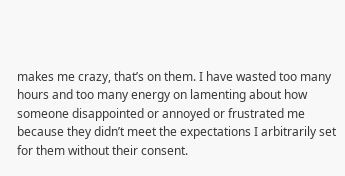makes me crazy, that’s on them. I have wasted too many hours and too many energy on lamenting about how someone disappointed or annoyed or frustrated me because they didn’t meet the expectations I arbitrarily set for them without their consent.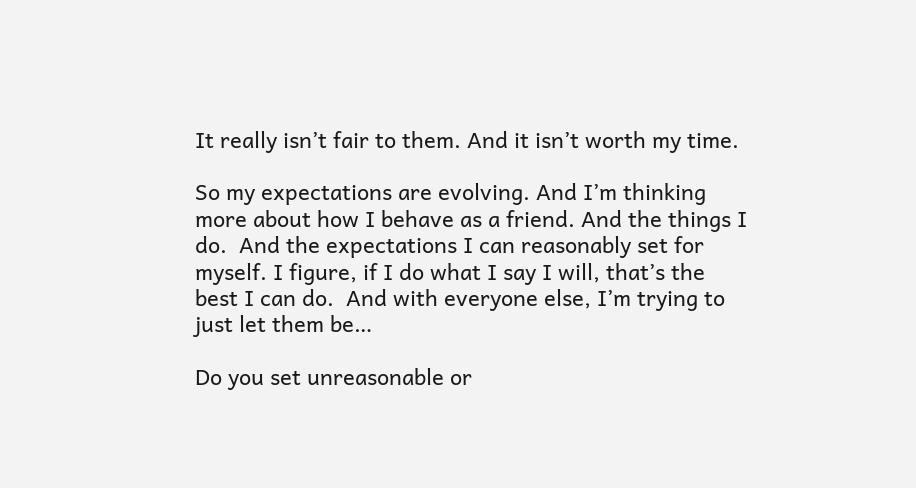It really isn’t fair to them. And it isn’t worth my time.

So my expectations are evolving. And I’m thinking more about how I behave as a friend. And the things I do.  And the expectations I can reasonably set for myself. I figure, if I do what I say I will, that’s the best I can do.  And with everyone else, I’m trying to just let them be…

Do you set unreasonable or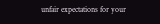unfair expectations for your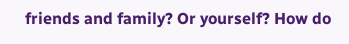friends and family? Or yourself? How do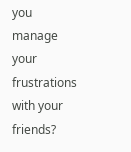you manage your frustrations with your friends?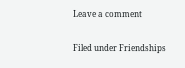Leave a comment

Filed under Friendships